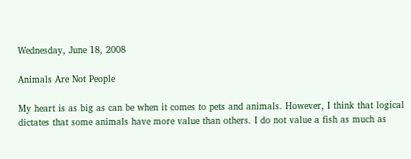Wednesday, June 18, 2008

Animals Are Not People

My heart is as big as can be when it comes to pets and animals. However, I think that logical dictates that some animals have more value than others. I do not value a fish as much as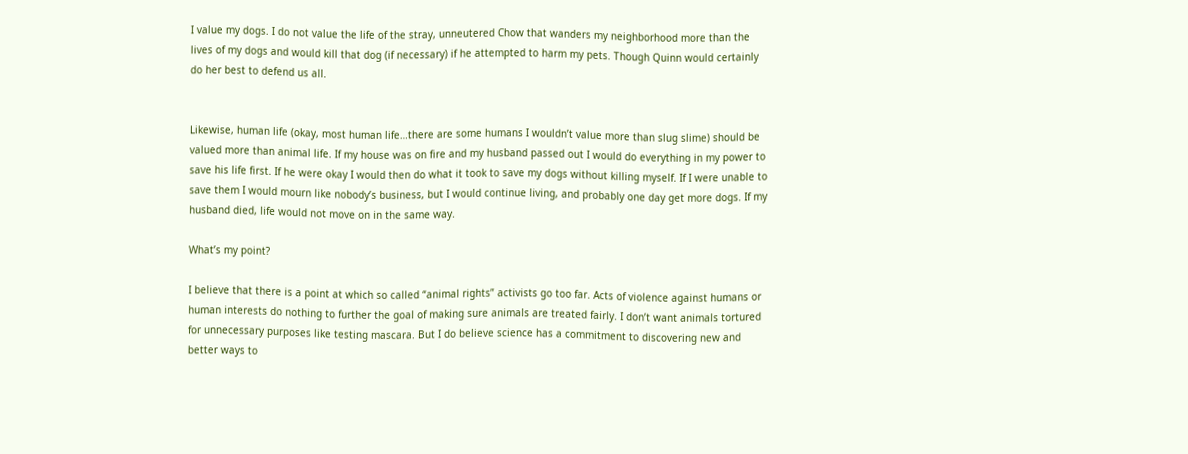I value my dogs. I do not value the life of the stray, unneutered Chow that wanders my neighborhood more than the lives of my dogs and would kill that dog (if necessary) if he attempted to harm my pets. Though Quinn would certainly do her best to defend us all.


Likewise, human life (okay, most human life…there are some humans I wouldn’t value more than slug slime) should be valued more than animal life. If my house was on fire and my husband passed out I would do everything in my power to save his life first. If he were okay I would then do what it took to save my dogs without killing myself. If I were unable to save them I would mourn like nobody’s business, but I would continue living, and probably one day get more dogs. If my husband died, life would not move on in the same way.

What’s my point?

I believe that there is a point at which so called “animal rights” activists go too far. Acts of violence against humans or human interests do nothing to further the goal of making sure animals are treated fairly. I don’t want animals tortured for unnecessary purposes like testing mascara. But I do believe science has a commitment to discovering new and better ways to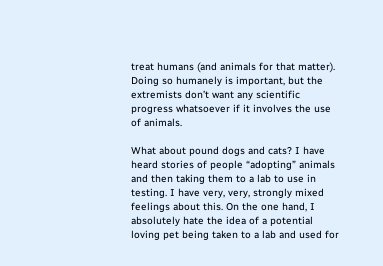treat humans (and animals for that matter). Doing so humanely is important, but the extremists don’t want any scientific progress whatsoever if it involves the use of animals.

What about pound dogs and cats? I have heard stories of people “adopting” animals and then taking them to a lab to use in testing. I have very, very, strongly mixed feelings about this. On the one hand, I absolutely hate the idea of a potential loving pet being taken to a lab and used for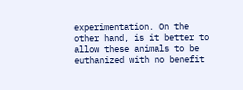experimentation. On the other hand, is it better to allow these animals to be euthanized with no benefit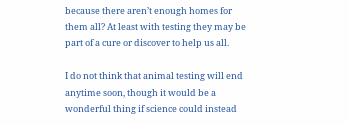because there aren’t enough homes for them all? At least with testing they may be part of a cure or discover to help us all.

I do not think that animal testing will end anytime soon, though it would be a wonderful thing if science could instead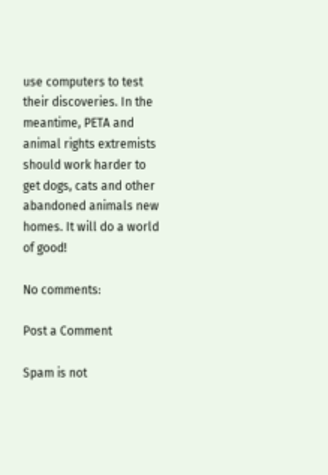use computers to test their discoveries. In the meantime, PETA and animal rights extremists should work harder to get dogs, cats and other abandoned animals new homes. It will do a world of good!

No comments:

Post a Comment

Spam is not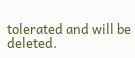tolerated and will be deleted.